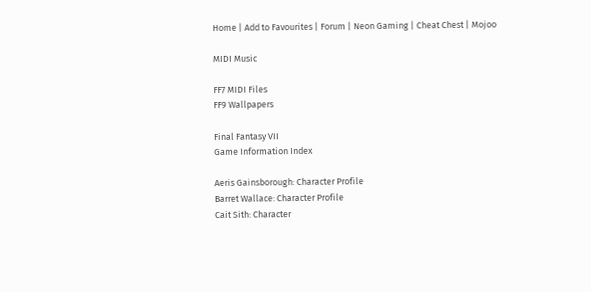Home | Add to Favourites | Forum | Neon Gaming | Cheat Chest | Mojoo

MIDI Music

FF7 MIDI Files
FF9 Wallpapers

Final Fantasy VII
Game Information Index

Aeris Gainsborough: Character Profile
Barret Wallace: Character Profile
Cait Sith: Character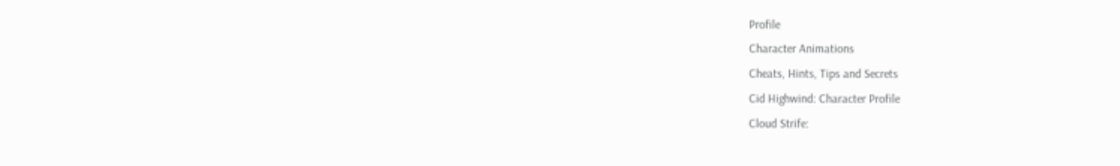Profile
Character Animations
Cheats, Hints, Tips and Secrets
Cid Highwind: Character Profile
Cloud Strife: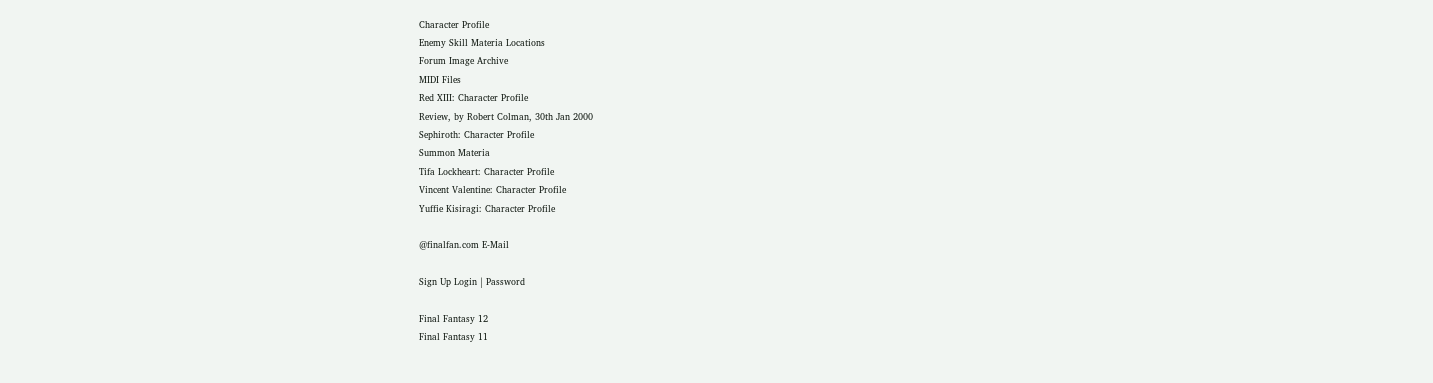Character Profile
Enemy Skill Materia Locations
Forum Image Archive
MIDI Files
Red XIII: Character Profile
Review, by Robert Colman, 30th Jan 2000
Sephiroth: Character Profile
Summon Materia
Tifa Lockheart: Character Profile
Vincent Valentine: Character Profile
Yuffie Kisiragi: Character Profile

@finalfan.com E-Mail

Sign Up Login | Password

Final Fantasy 12
Final Fantasy 11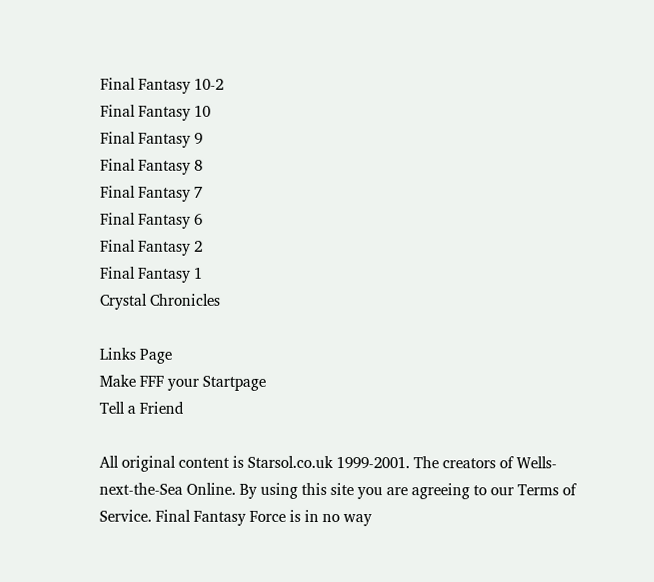Final Fantasy 10-2
Final Fantasy 10
Final Fantasy 9
Final Fantasy 8
Final Fantasy 7
Final Fantasy 6
Final Fantasy 2
Final Fantasy 1
Crystal Chronicles

Links Page
Make FFF your Startpage
Tell a Friend

All original content is Starsol.co.uk 1999-2001. The creators of Wells-next-the-Sea Online. By using this site you are agreeing to our Terms of Service. Final Fantasy Force is in no way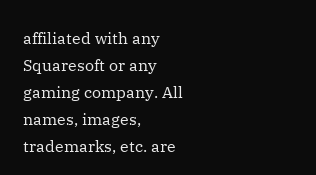affiliated with any Squaresoft or any gaming company. All names, images, trademarks, etc. are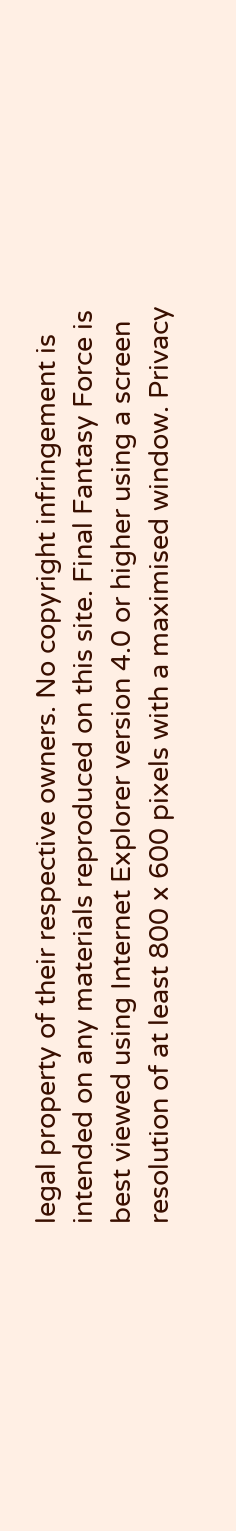legal property of their respective owners. No copyright infringement is intended on any materials reproduced on this site. Final Fantasy Force is best viewed using Internet Explorer version 4.0 or higher using a screen resolution of at least 800 x 600 pixels with a maximised window. Privacy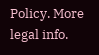Policy. More legal info.